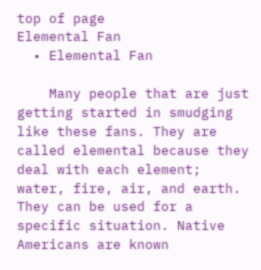top of page
Elemental Fan
  • Elemental Fan

    Many people that are just getting started in smudging like these fans. They are called elemental because they deal with each element; water, fire, air, and earth. They can be used for a specific situation. Native Americans are known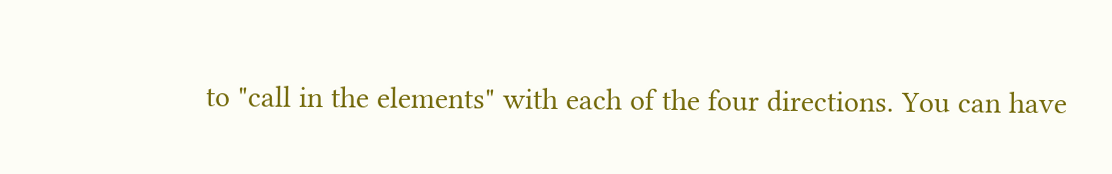to "call in the elements" with each of the four directions. You can have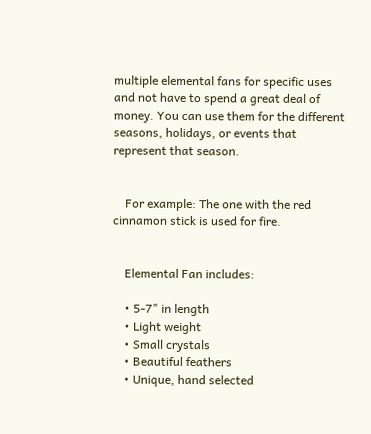multiple elemental fans for specific uses and not have to spend a great deal of money. You can use them for the different seasons, holidays, or events that represent that season.


    For example: The one with the red cinnamon stick is used for fire.


    Elemental Fan includes:

    • 5-7" in length
    • Light weight
    • Small crystals
    • Beautiful feathers
    • Unique, hand selected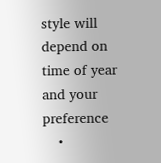style will depend on time of year and your preference
    •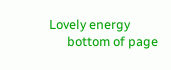Lovely energy
      bottom of page